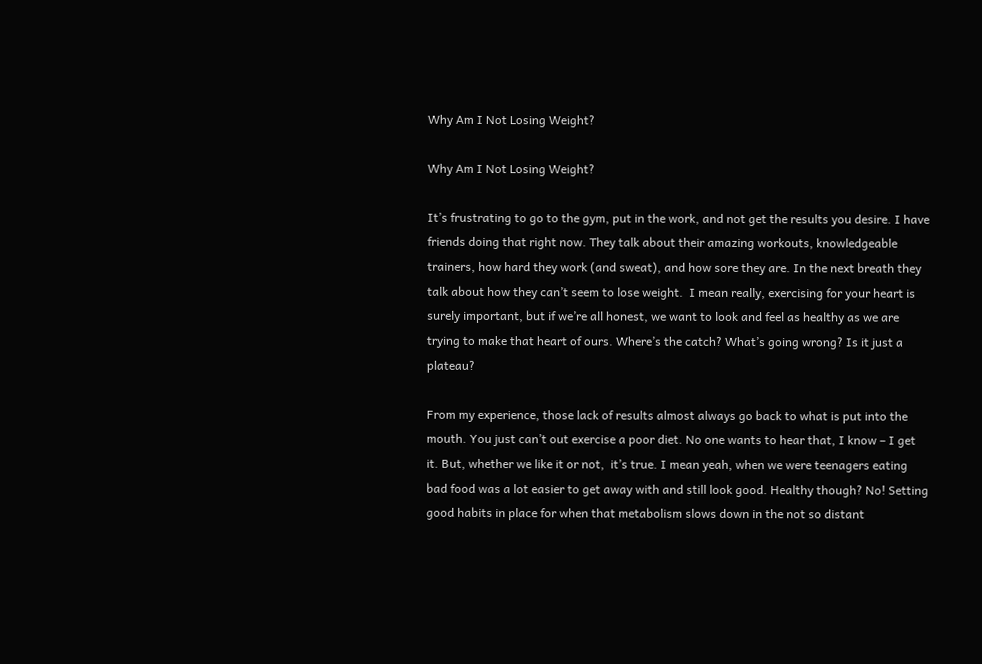Why Am I Not Losing Weight?

Why Am I Not Losing Weight?

It’s frustrating to go to the gym, put in the work, and not get the results you desire. I have friends doing that right now. They talk about their amazing workouts, knowledgeable trainers, how hard they work (and sweat), and how sore they are. In the next breath they talk about how they can’t seem to lose weight.  I mean really, exercising for your heart is surely important, but if we’re all honest, we want to look and feel as healthy as we are trying to make that heart of ours. Where’s the catch? What’s going wrong? Is it just a plateau?

From my experience, those lack of results almost always go back to what is put into the mouth. You just can’t out exercise a poor diet. No one wants to hear that, I know – I get it. But, whether we like it or not,  it’s true. I mean yeah, when we were teenagers eating bad food was a lot easier to get away with and still look good. Healthy though? No! Setting good habits in place for when that metabolism slows down in the not so distant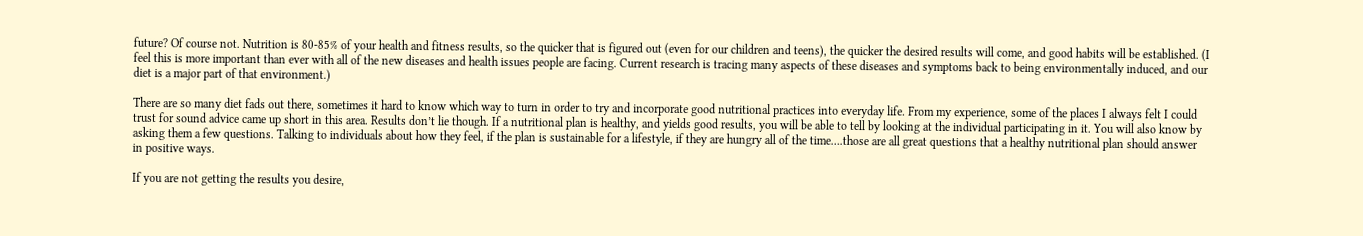future? Of course not. Nutrition is 80-85% of your health and fitness results, so the quicker that is figured out (even for our children and teens), the quicker the desired results will come, and good habits will be established. (I feel this is more important than ever with all of the new diseases and health issues people are facing. Current research is tracing many aspects of these diseases and symptoms back to being environmentally induced, and our diet is a major part of that environment.)

There are so many diet fads out there, sometimes it hard to know which way to turn in order to try and incorporate good nutritional practices into everyday life. From my experience, some of the places I always felt I could trust for sound advice came up short in this area. Results don’t lie though. If a nutritional plan is healthy, and yields good results, you will be able to tell by looking at the individual participating in it. You will also know by asking them a few questions. Talking to individuals about how they feel, if the plan is sustainable for a lifestyle, if they are hungry all of the time….those are all great questions that a healthy nutritional plan should answer in positive ways.

If you are not getting the results you desire,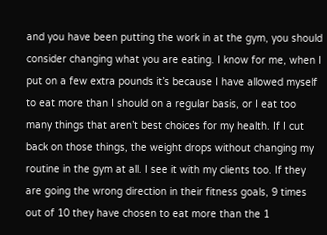and you have been putting the work in at the gym, you should consider changing what you are eating. I know for me, when I put on a few extra pounds it’s because I have allowed myself to eat more than I should on a regular basis, or I eat too many things that aren’t best choices for my health. If I cut back on those things, the weight drops without changing my routine in the gym at all. I see it with my clients too. If they are going the wrong direction in their fitness goals, 9 times out of 10 they have chosen to eat more than the 1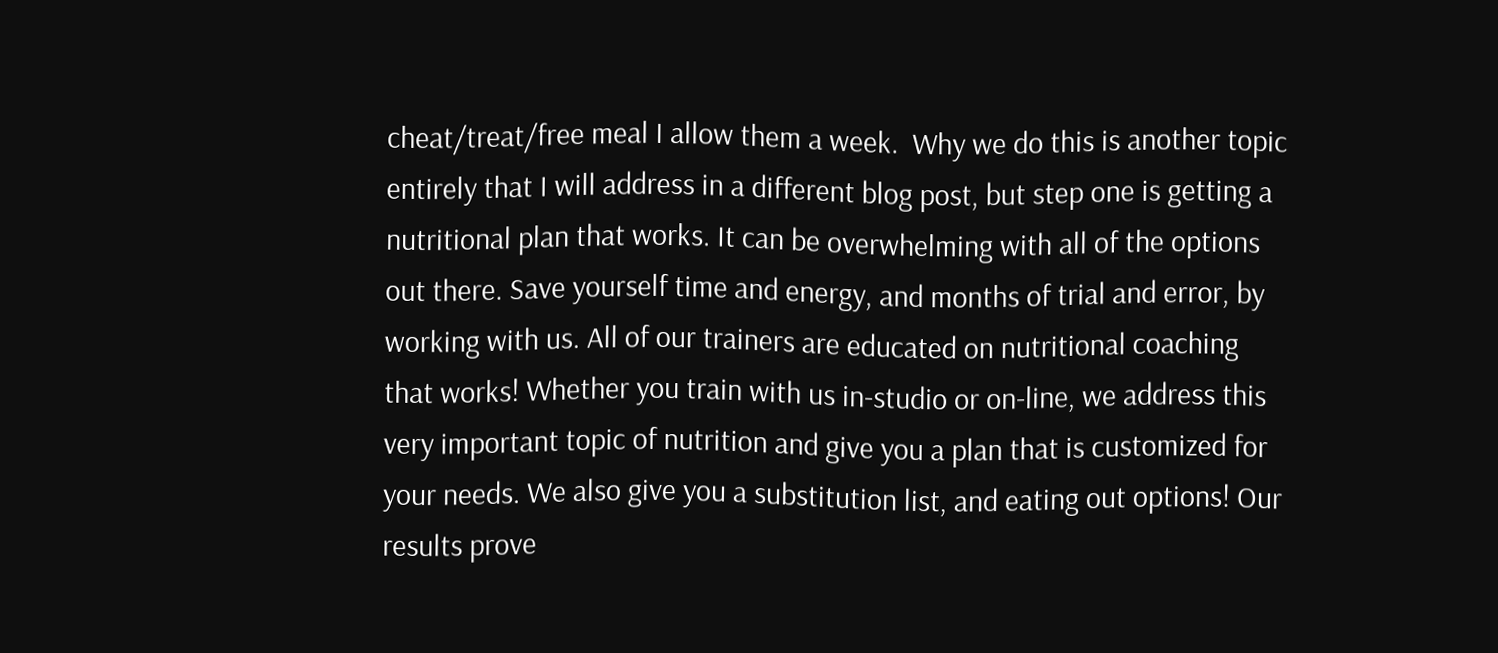cheat/treat/free meal I allow them a week.  Why we do this is another topic entirely that I will address in a different blog post, but step one is getting a nutritional plan that works. It can be overwhelming with all of the options out there. Save yourself time and energy, and months of trial and error, by working with us. All of our trainers are educated on nutritional coaching that works! Whether you train with us in-studio or on-line, we address this very important topic of nutrition and give you a plan that is customized for your needs. We also give you a substitution list, and eating out options! Our results prove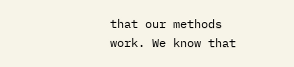that our methods work. We know that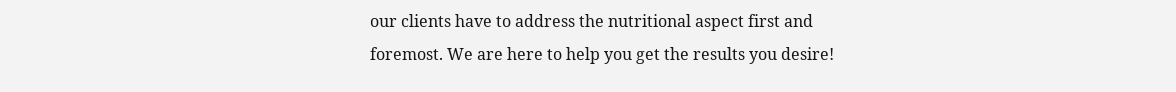our clients have to address the nutritional aspect first and foremost. We are here to help you get the results you desire!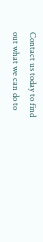Contact us today to find out what we can do to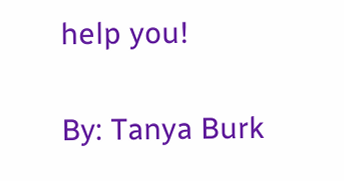help you!

By: Tanya Burk